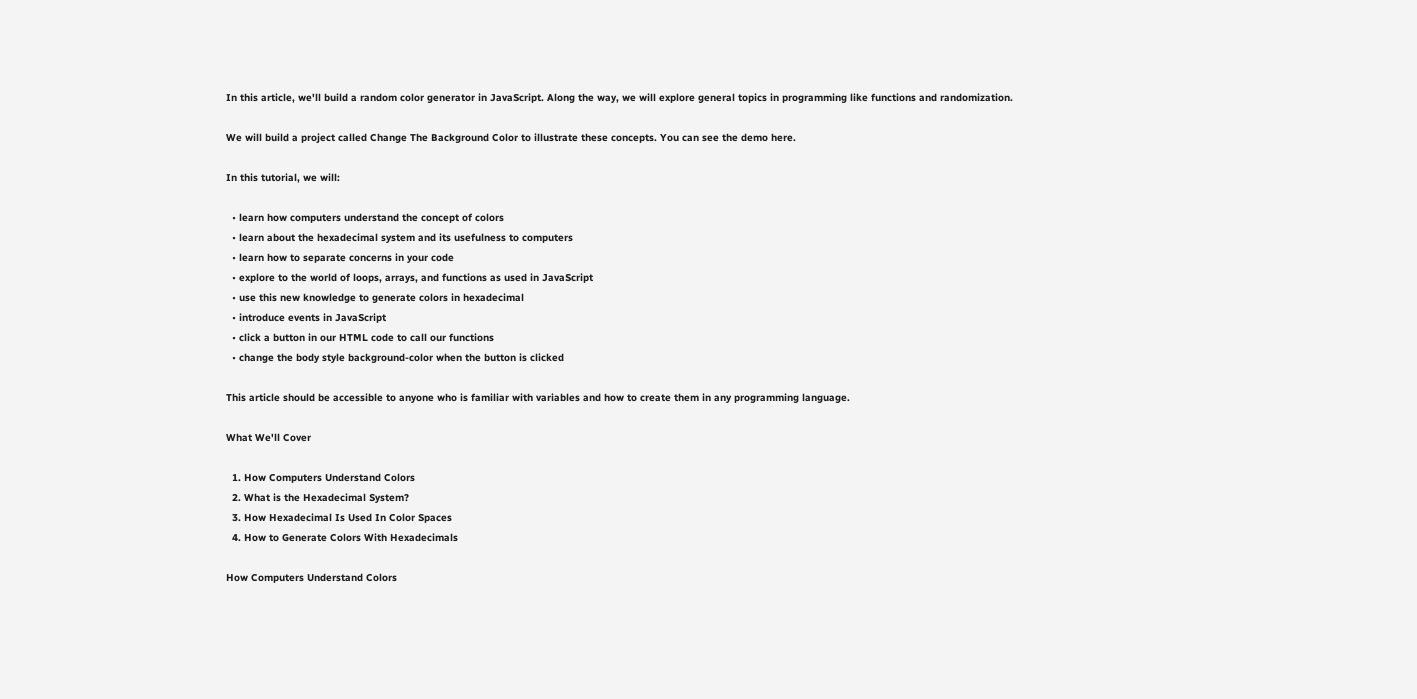In this article, we'll build a random color generator in JavaScript. Along the way, we will explore general topics in programming like functions and randomization.

We will build a project called Change The Background Color to illustrate these concepts. You can see the demo here.

In this tutorial, we will:

  • learn how computers understand the concept of colors
  • learn about the hexadecimal system and its usefulness to computers
  • learn how to separate concerns in your code
  • explore to the world of loops, arrays, and functions as used in JavaScript
  • use this new knowledge to generate colors in hexadecimal
  • introduce events in JavaScript
  • click a button in our HTML code to call our functions
  • change the body style background-color when the button is clicked

This article should be accessible to anyone who is familiar with variables and how to create them in any programming language.

What We'll Cover

  1. How Computers Understand Colors
  2. What is the Hexadecimal System?
  3. How Hexadecimal Is Used In Color Spaces
  4. How to Generate Colors With Hexadecimals

How Computers Understand Colors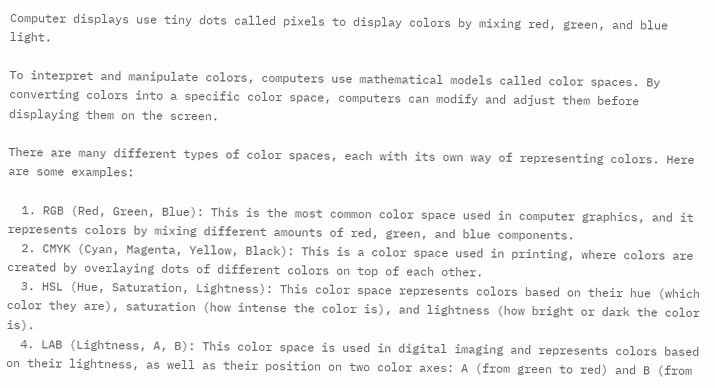Computer displays use tiny dots called pixels to display colors by mixing red, green, and blue light.

To interpret and manipulate colors, computers use mathematical models called color spaces. By converting colors into a specific color space, computers can modify and adjust them before displaying them on the screen.

There are many different types of color spaces, each with its own way of representing colors. Here are some examples:

  1. RGB (Red, Green, Blue): This is the most common color space used in computer graphics, and it represents colors by mixing different amounts of red, green, and blue components.
  2. CMYK (Cyan, Magenta, Yellow, Black): This is a color space used in printing, where colors are created by overlaying dots of different colors on top of each other.
  3. HSL (Hue, Saturation, Lightness): This color space represents colors based on their hue (which color they are), saturation (how intense the color is), and lightness (how bright or dark the color is).
  4. LAB (Lightness, A, B): This color space is used in digital imaging and represents colors based on their lightness, as well as their position on two color axes: A (from green to red) and B (from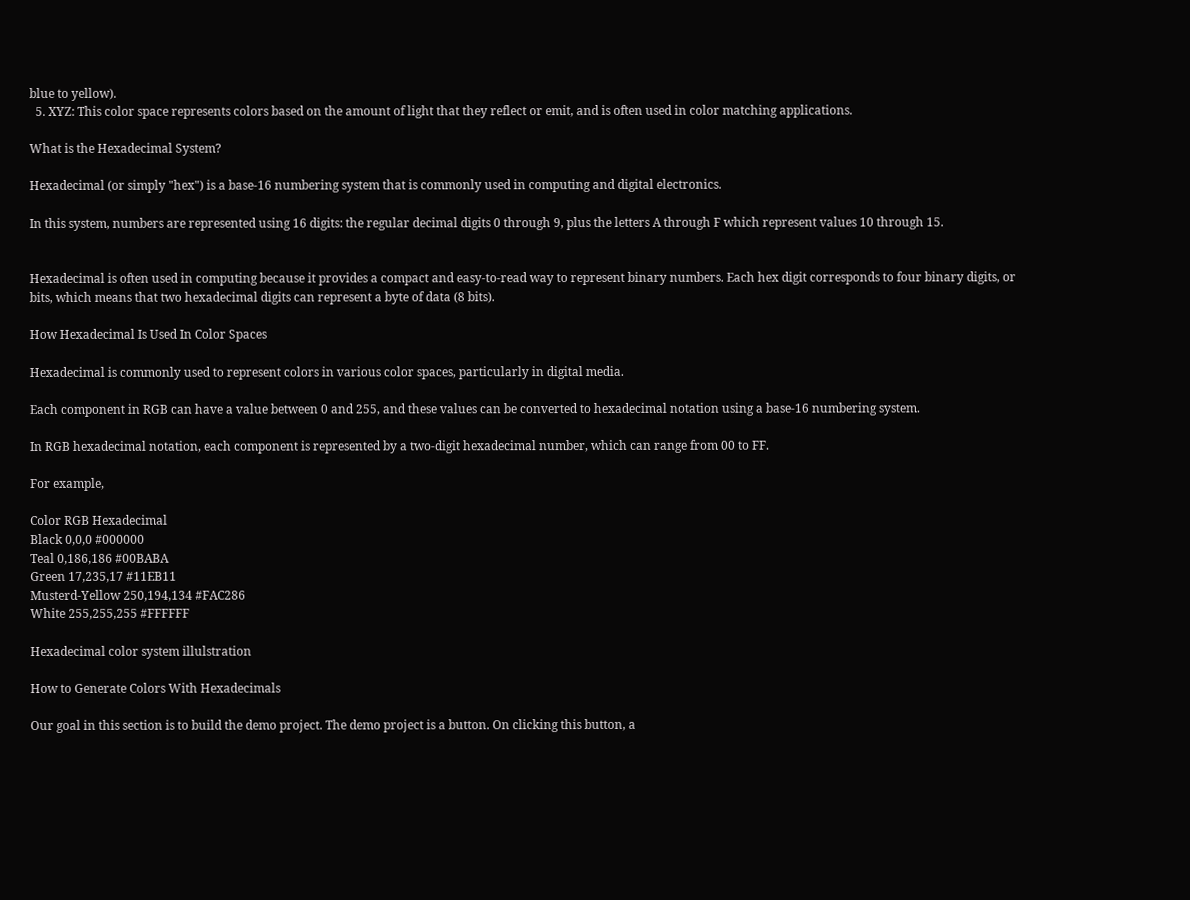blue to yellow).
  5. XYZ: This color space represents colors based on the amount of light that they reflect or emit, and is often used in color matching applications.

What is the Hexadecimal System?

Hexadecimal (or simply "hex") is a base-16 numbering system that is commonly used in computing and digital electronics.

In this system, numbers are represented using 16 digits: the regular decimal digits 0 through 9, plus the letters A through F which represent values 10 through 15.


Hexadecimal is often used in computing because it provides a compact and easy-to-read way to represent binary numbers. Each hex digit corresponds to four binary digits, or bits, which means that two hexadecimal digits can represent a byte of data (8 bits).

How Hexadecimal Is Used In Color Spaces

Hexadecimal is commonly used to represent colors in various color spaces, particularly in digital media.

Each component in RGB can have a value between 0 and 255, and these values can be converted to hexadecimal notation using a base-16 numbering system.

In RGB hexadecimal notation, each component is represented by a two-digit hexadecimal number, which can range from 00 to FF.

For example,

Color RGB Hexadecimal
Black 0,0,0 #000000
Teal 0,186,186 #00BABA
Green 17,235,17 #11EB11
Musterd-Yellow 250,194,134 #FAC286
White 255,255,255 #FFFFFF

Hexadecimal color system illulstration

How to Generate Colors With Hexadecimals

Our goal in this section is to build the demo project. The demo project is a button. On clicking this button, a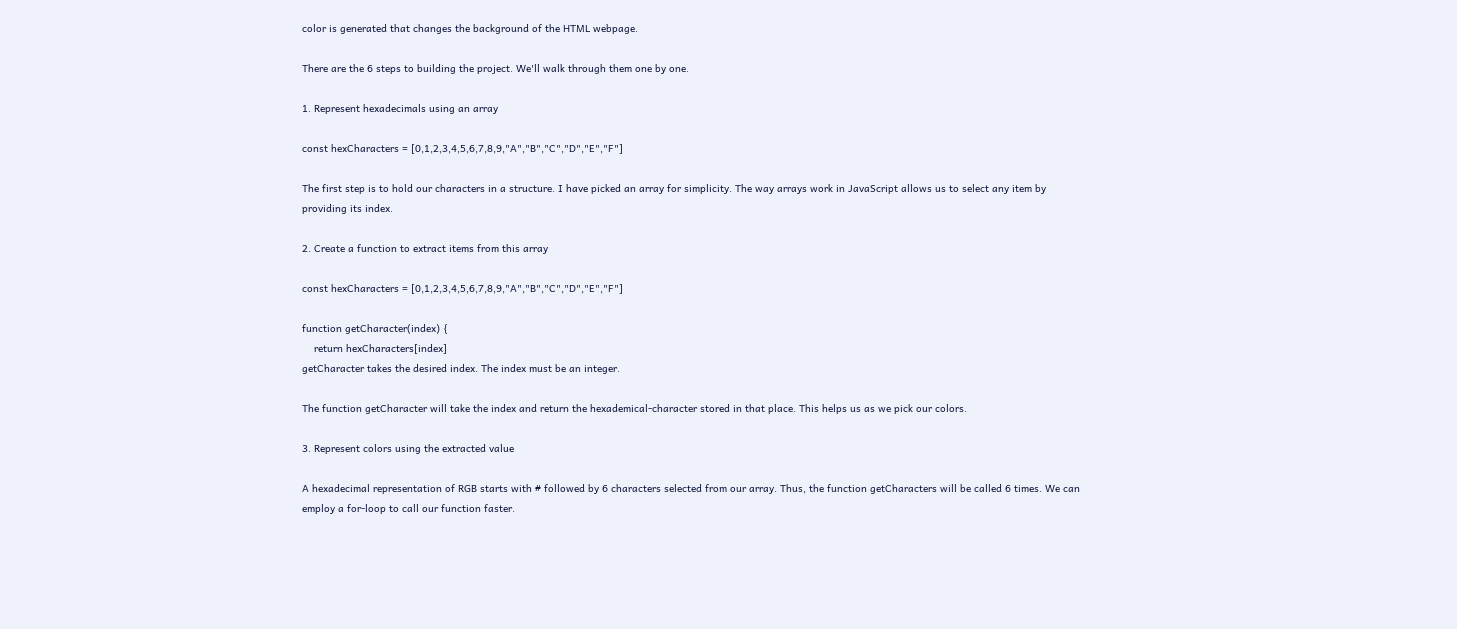color is generated that changes the background of the HTML webpage.

There are the 6 steps to building the project. We'll walk through them one by one.

1. Represent hexadecimals using an array

const hexCharacters = [0,1,2,3,4,5,6,7,8,9,"A","B","C","D","E","F"]

The first step is to hold our characters in a structure. I have picked an array for simplicity. The way arrays work in JavaScript allows us to select any item by providing its index.

2. Create a function to extract items from this array

const hexCharacters = [0,1,2,3,4,5,6,7,8,9,"A","B","C","D","E","F"]

function getCharacter(index) {
    return hexCharacters[index]
getCharacter takes the desired index. The index must be an integer.

The function getCharacter will take the index and return the hexademical-character stored in that place. This helps us as we pick our colors.

3. Represent colors using the extracted value

A hexadecimal representation of RGB starts with # followed by 6 characters selected from our array. Thus, the function getCharacters will be called 6 times. We can employ a for-loop to call our function faster.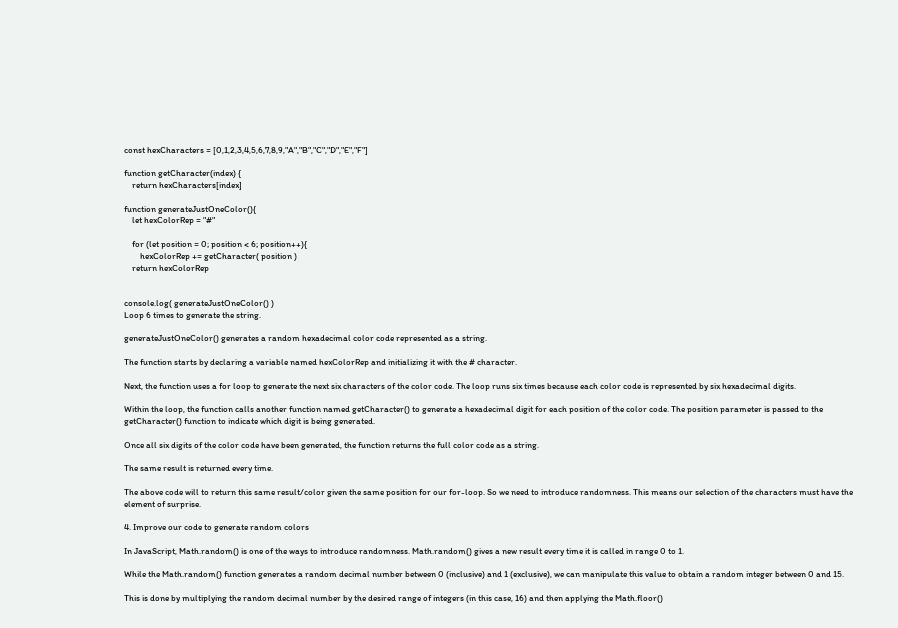const hexCharacters = [0,1,2,3,4,5,6,7,8,9,"A","B","C","D","E","F"]

function getCharacter(index) {
    return hexCharacters[index]

function generateJustOneColor(){
    let hexColorRep = "#"

    for (let position = 0; position < 6; position++){
        hexColorRep += getCharacter( position )
    return hexColorRep


console.log( generateJustOneColor() )
Loop 6 times to generate the string.

generateJustOneColor() generates a random hexadecimal color code represented as a string.

The function starts by declaring a variable named hexColorRep and initializing it with the # character.

Next, the function uses a for loop to generate the next six characters of the color code. The loop runs six times because each color code is represented by six hexadecimal digits.

Within the loop, the function calls another function named getCharacter() to generate a hexadecimal digit for each position of the color code. The position parameter is passed to the getCharacter() function to indicate which digit is being generated.

Once all six digits of the color code have been generated, the function returns the full color code as a string.

The same result is returned every time.

The above code will to return this same result/color given the same position for our for-loop. So we need to introduce randomness. This means our selection of the characters must have the element of surprise.

4. Improve our code to generate random colors

In JavaScript, Math.random() is one of the ways to introduce randomness. Math.random() gives a new result every time it is called in range 0 to 1.

While the Math.random() function generates a random decimal number between 0 (inclusive) and 1 (exclusive), we can manipulate this value to obtain a random integer between 0 and 15.

This is done by multiplying the random decimal number by the desired range of integers (in this case, 16) and then applying the Math.floor()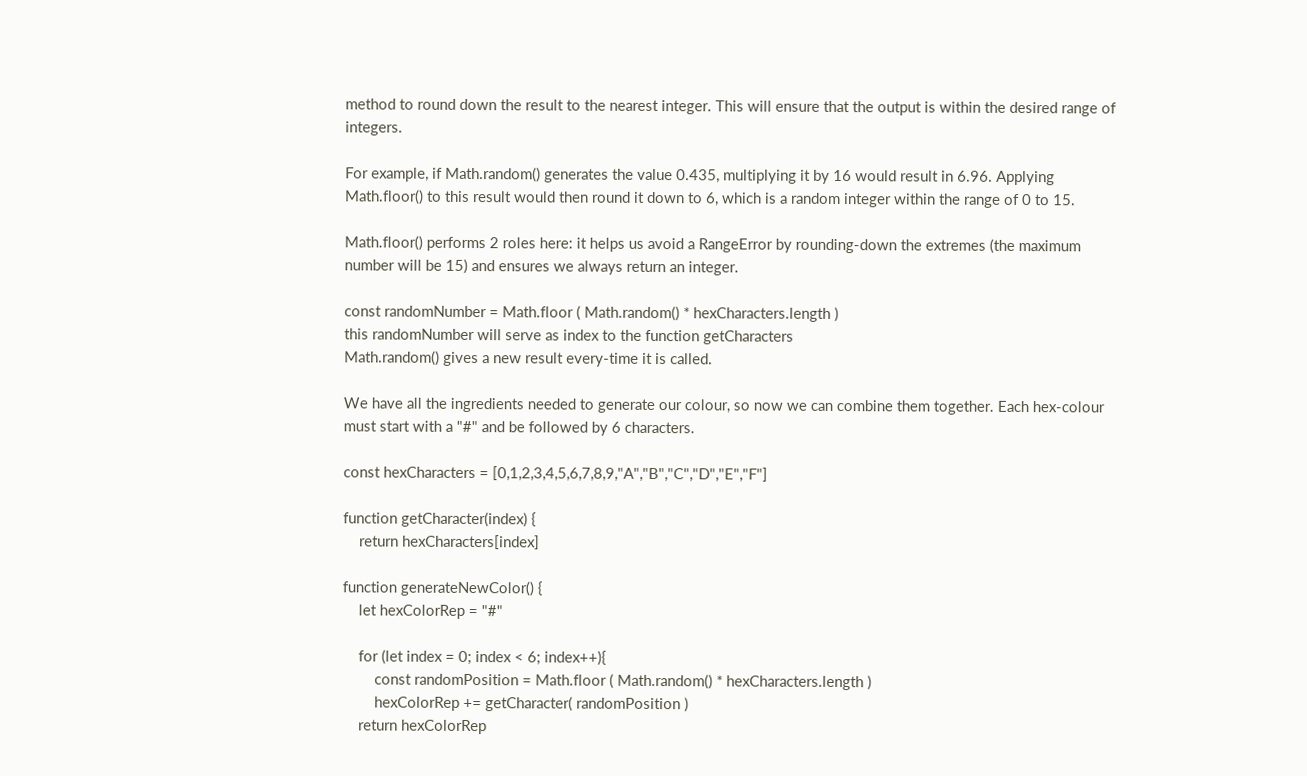method to round down the result to the nearest integer. This will ensure that the output is within the desired range of integers.

For example, if Math.random() generates the value 0.435, multiplying it by 16 would result in 6.96. Applying Math.floor() to this result would then round it down to 6, which is a random integer within the range of 0 to 15.

Math.floor() performs 2 roles here: it helps us avoid a RangeError by rounding-down the extremes (the maximum number will be 15) and ensures we always return an integer.

const randomNumber = Math.floor ( Math.random() * hexCharacters.length )
this randomNumber will serve as index to the function getCharacters
Math.random() gives a new result every-time it is called.

We have all the ingredients needed to generate our colour, so now we can combine them together. Each hex-colour must start with a "#" and be followed by 6 characters.

const hexCharacters = [0,1,2,3,4,5,6,7,8,9,"A","B","C","D","E","F"]

function getCharacter(index) {
    return hexCharacters[index]

function generateNewColor() {
    let hexColorRep = "#"

    for (let index = 0; index < 6; index++){
        const randomPosition = Math.floor ( Math.random() * hexCharacters.length )
        hexColorRep += getCharacter( randomPosition )
    return hexColorRep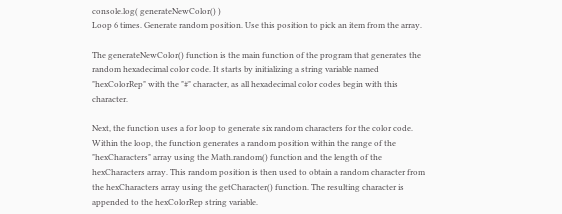console.log( generateNewColor() )
Loop 6 times. Generate random position. Use this position to pick an item from the array.

The generateNewColor() function is the main function of the program that generates the random hexadecimal color code. It starts by initializing a string variable named "hexColorRep" with the "#" character, as all hexadecimal color codes begin with this character.

Next, the function uses a for loop to generate six random characters for the color code. Within the loop, the function generates a random position within the range of the "hexCharacters" array using the Math.random() function and the length of the hexCharacters array. This random position is then used to obtain a random character from the hexCharacters array using the getCharacter() function. The resulting character is appended to the hexColorRep string variable.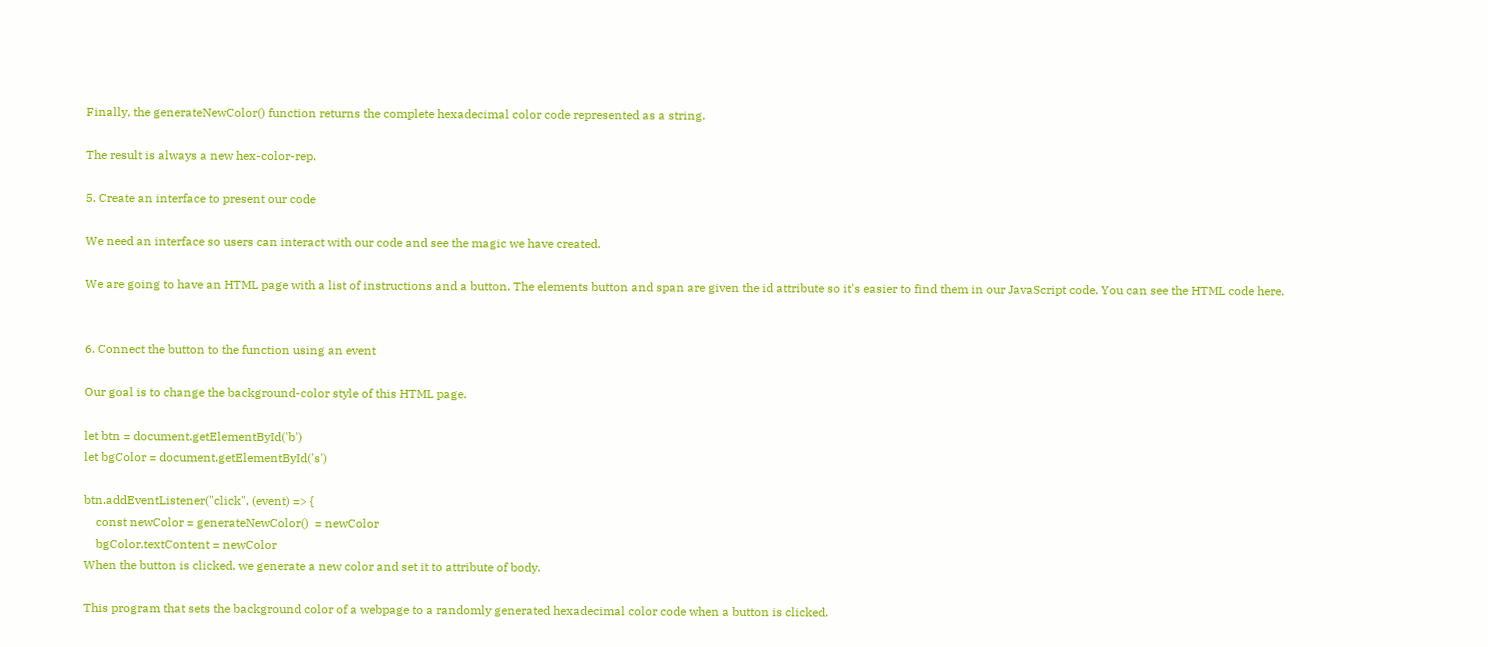Finally, the generateNewColor() function returns the complete hexadecimal color code represented as a string.

The result is always a new hex-color-rep.

5. Create an interface to present our code

We need an interface so users can interact with our code and see the magic we have created.

We are going to have an HTML page with a list of instructions and a button. The elements button and span are given the id attribute so it's easier to find them in our JavaScript code. You can see the HTML code here.


6. Connect the button to the function using an event

Our goal is to change the background-color style of this HTML page.

let btn = document.getElementById('b')
let bgColor = document.getElementById('s')

btn.addEventListener("click", (event) => {
    const newColor = generateNewColor()  = newColor
    bgColor.textContent = newColor
When the button is clicked, we generate a new color and set it to attribute of body.

This program that sets the background color of a webpage to a randomly generated hexadecimal color code when a button is clicked.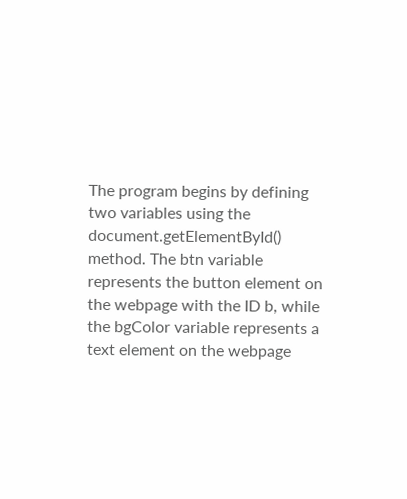The program begins by defining two variables using the document.getElementById() method. The btn variable represents the button element on the webpage with the ID b, while the bgColor variable represents a text element on the webpage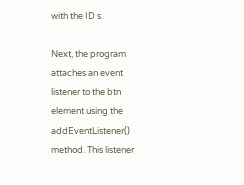with the ID s.

Next, the program attaches an event listener to the btn element using the addEventListener() method. This listener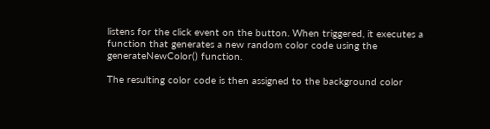listens for the click event on the button. When triggered, it executes a function that generates a new random color code using the generateNewColor() function.

The resulting color code is then assigned to the background color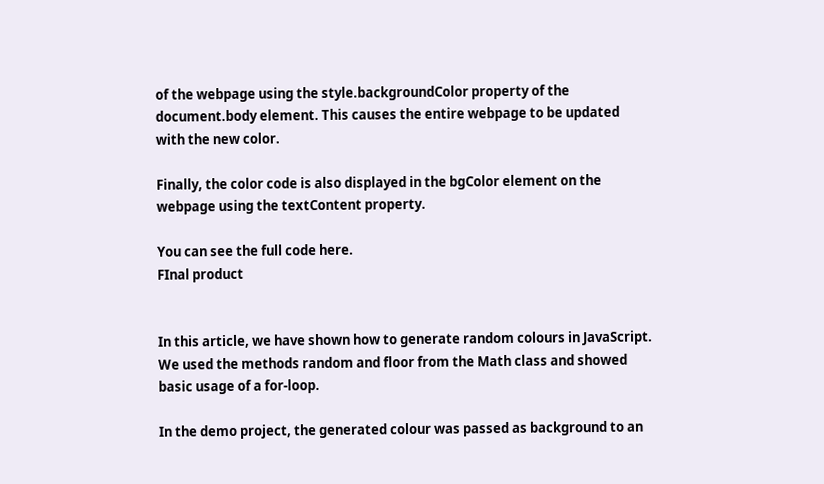of the webpage using the style.backgroundColor property of the document.body element. This causes the entire webpage to be updated with the new color.

Finally, the color code is also displayed in the bgColor element on the webpage using the textContent property.

You can see the full code here.
FInal product


In this article, we have shown how to generate random colours in JavaScript. We used the methods random and floor from the Math class and showed basic usage of a for-loop.

In the demo project, the generated colour was passed as background to an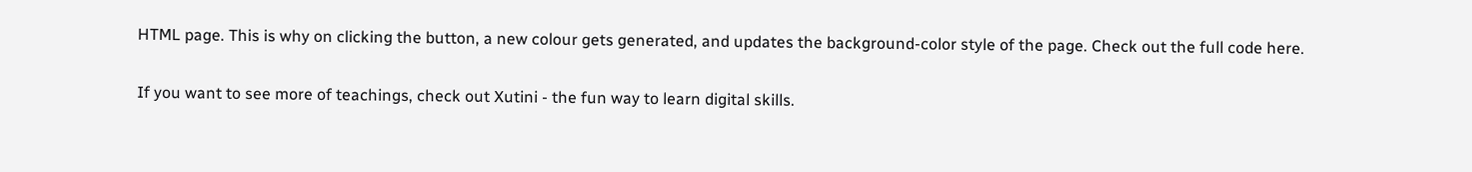HTML page. This is why on clicking the button, a new colour gets generated, and updates the background-color style of the page. Check out the full code here.

If you want to see more of teachings, check out Xutini - the fun way to learn digital skills.